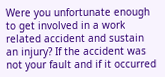Were you unfortunate enough to get involved in a work related accident and sustain an injury? If the accident was not your fault and if it occurred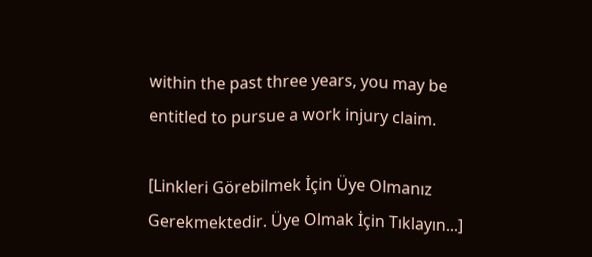within the past three years, you may be entitled to pursue a work injury claim.

[Linkleri Görebilmek İçin Üye Olmanız Gerekmektedir. Üye Olmak İçin Tıklayın...]